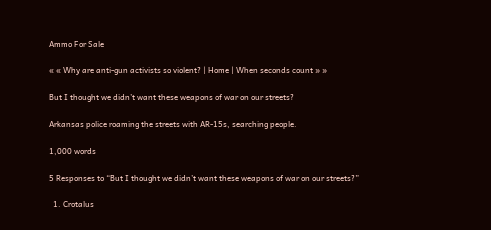Ammo For Sale

« « Why are anti-gun activists so violent? | Home | When seconds count » »

But I thought we didn’t want these weapons of war on our streets?

Arkansas police roaming the streets with AR-15s, searching people.

1,000 words

5 Responses to “But I thought we didn’t want these weapons of war on our streets?”

  1. Crotalus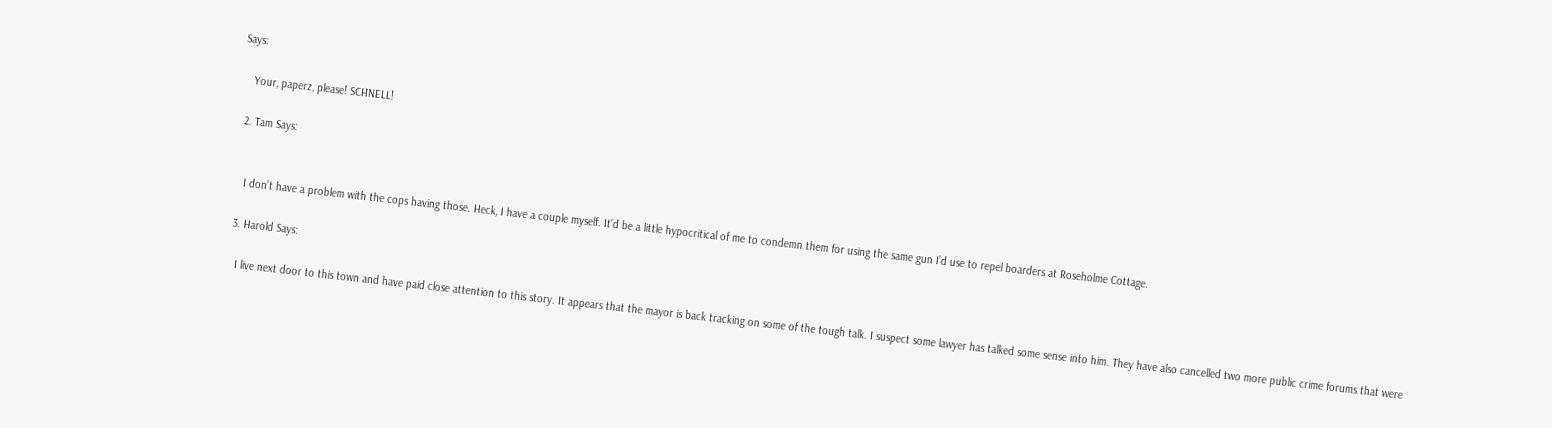Says:

    Your, paperz, please! SCHNELL!

  2. Tam Says:


    I don’t have a problem with the cops having those. Heck, I have a couple myself. It’d be a little hypocritical of me to condemn them for using the same gun I’d use to repel boarders at Roseholme Cottage.

  3. Harold Says:

    I live next door to this town and have paid close attention to this story. It appears that the mayor is back tracking on some of the tough talk. I suspect some lawyer has talked some sense into him. They have also cancelled two more public crime forums that were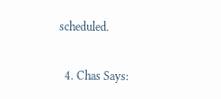scheduled.

  4. Chas Says: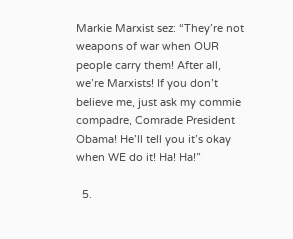Markie Marxist sez: “They’re not weapons of war when OUR people carry them! After all, we’re Marxists! If you don’t believe me, just ask my commie compadre, Comrade President Obama! He’ll tell you it’s okay when WE do it! Ha! Ha!”

  5.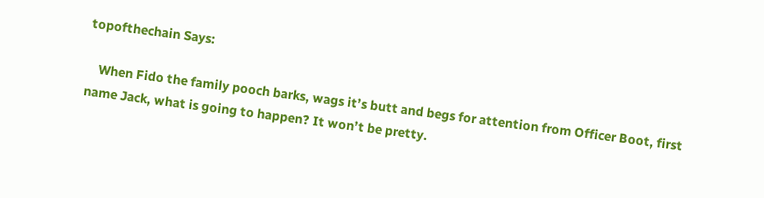topofthechain Says:

    When Fido the family pooch barks, wags it’s butt and begs for attention from Officer Boot, first name Jack, what is going to happen? It won’t be pretty.